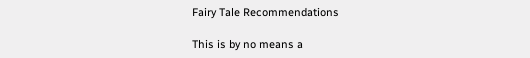Fairy Tale Recommendations

This is by no means a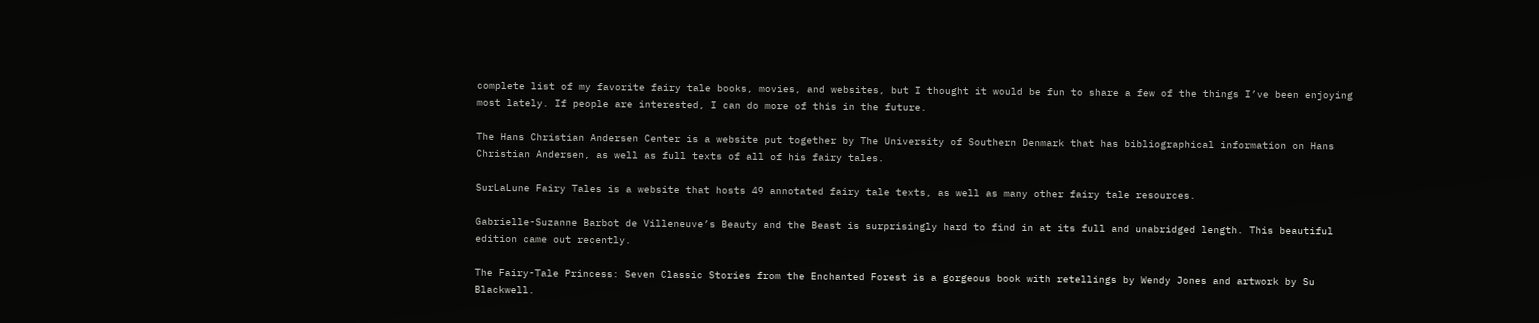complete list of my favorite fairy tale books, movies, and websites, but I thought it would be fun to share a few of the things I’ve been enjoying most lately. If people are interested, I can do more of this in the future.

The Hans Christian Andersen Center is a website put together by The University of Southern Denmark that has bibliographical information on Hans Christian Andersen, as well as full texts of all of his fairy tales.

SurLaLune Fairy Tales is a website that hosts 49 annotated fairy tale texts, as well as many other fairy tale resources.

Gabrielle-Suzanne Barbot de Villeneuve’s Beauty and the Beast is surprisingly hard to find in at its full and unabridged length. This beautiful edition came out recently.

The Fairy-Tale Princess: Seven Classic Stories from the Enchanted Forest is a gorgeous book with retellings by Wendy Jones and artwork by Su Blackwell.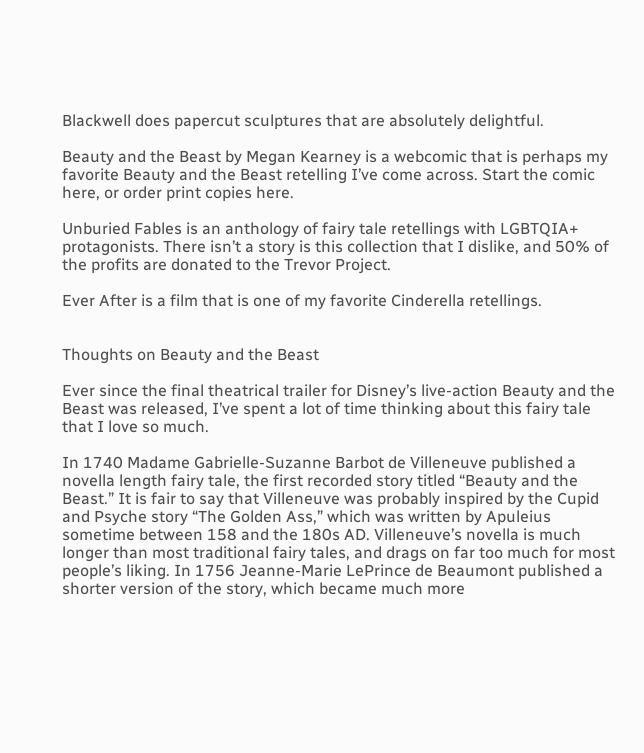Blackwell does papercut sculptures that are absolutely delightful.

Beauty and the Beast by Megan Kearney is a webcomic that is perhaps my favorite Beauty and the Beast retelling I’ve come across. Start the comic here, or order print copies here.

Unburied Fables is an anthology of fairy tale retellings with LGBTQIA+ protagonists. There isn’t a story is this collection that I dislike, and 50% of the profits are donated to the Trevor Project.

Ever After is a film that is one of my favorite Cinderella retellings.


Thoughts on Beauty and the Beast

Ever since the final theatrical trailer for Disney’s live-action Beauty and the Beast was released, I’ve spent a lot of time thinking about this fairy tale that I love so much.

In 1740 Madame Gabrielle-Suzanne Barbot de Villeneuve published a novella length fairy tale, the first recorded story titled “Beauty and the Beast.” It is fair to say that Villeneuve was probably inspired by the Cupid and Psyche story “The Golden Ass,” which was written by Apuleius sometime between 158 and the 180s AD. Villeneuve’s novella is much longer than most traditional fairy tales, and drags on far too much for most people’s liking. In 1756 Jeanne-Marie LePrince de Beaumont published a shorter version of the story, which became much more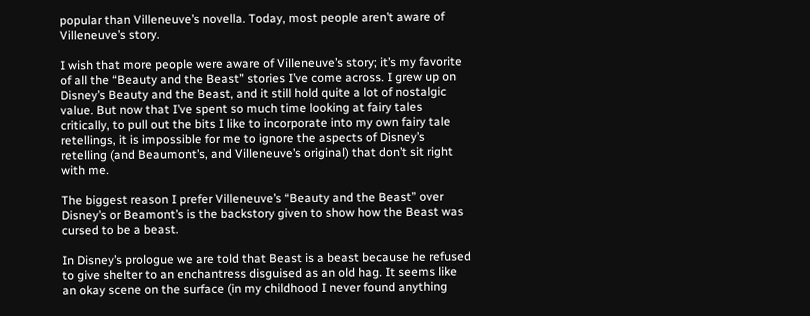popular than Villeneuve’s novella. Today, most people aren’t aware of Villeneuve’s story.

I wish that more people were aware of Villeneuve’s story; it’s my favorite of all the “Beauty and the Beast” stories I’ve come across. I grew up on Disney’s Beauty and the Beast, and it still hold quite a lot of nostalgic value. But now that I’ve spent so much time looking at fairy tales critically, to pull out the bits I like to incorporate into my own fairy tale retellings, it is impossible for me to ignore the aspects of Disney’s retelling (and Beaumont’s, and Villeneuve’s original) that don’t sit right with me.

The biggest reason I prefer Villeneuve’s “Beauty and the Beast” over Disney’s or Beamont’s is the backstory given to show how the Beast was cursed to be a beast.

In Disney’s prologue we are told that Beast is a beast because he refused to give shelter to an enchantress disguised as an old hag. It seems like an okay scene on the surface (in my childhood I never found anything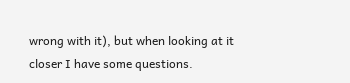wrong with it), but when looking at it closer I have some questions.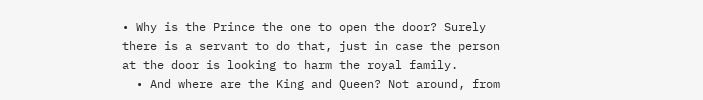• Why is the Prince the one to open the door? Surely there is a servant to do that, just in case the person at the door is looking to harm the royal family.
  • And where are the King and Queen? Not around, from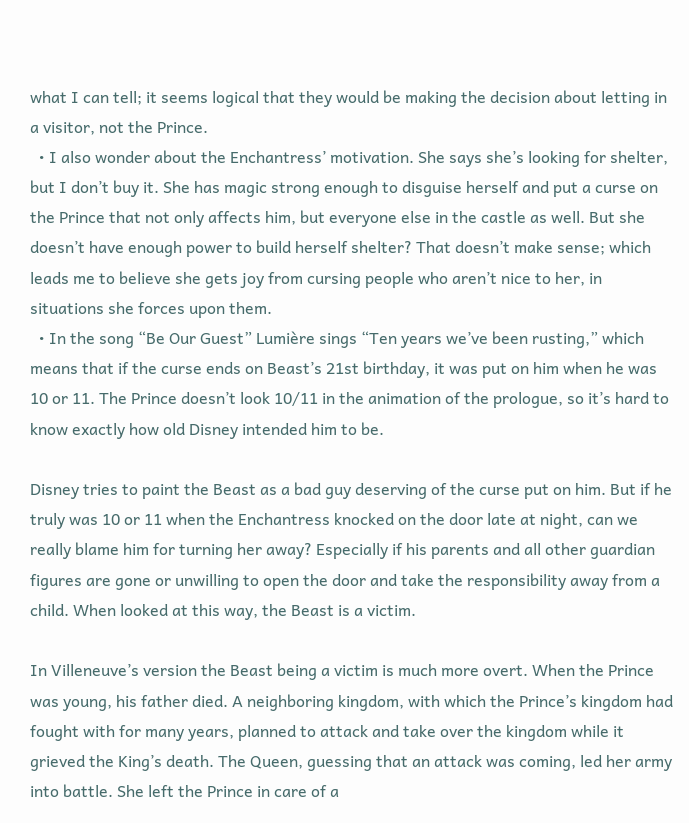what I can tell; it seems logical that they would be making the decision about letting in a visitor, not the Prince.
  • I also wonder about the Enchantress’ motivation. She says she’s looking for shelter, but I don’t buy it. She has magic strong enough to disguise herself and put a curse on the Prince that not only affects him, but everyone else in the castle as well. But she doesn’t have enough power to build herself shelter? That doesn’t make sense; which leads me to believe she gets joy from cursing people who aren’t nice to her, in situations she forces upon them.
  • In the song “Be Our Guest” Lumière sings “Ten years we’ve been rusting,” which means that if the curse ends on Beast’s 21st birthday, it was put on him when he was 10 or 11. The Prince doesn’t look 10/11 in the animation of the prologue, so it’s hard to know exactly how old Disney intended him to be.

Disney tries to paint the Beast as a bad guy deserving of the curse put on him. But if he truly was 10 or 11 when the Enchantress knocked on the door late at night, can we really blame him for turning her away? Especially if his parents and all other guardian figures are gone or unwilling to open the door and take the responsibility away from a child. When looked at this way, the Beast is a victim.

In Villeneuve’s version the Beast being a victim is much more overt. When the Prince was young, his father died. A neighboring kingdom, with which the Prince’s kingdom had fought with for many years, planned to attack and take over the kingdom while it grieved the King’s death. The Queen, guessing that an attack was coming, led her army into battle. She left the Prince in care of a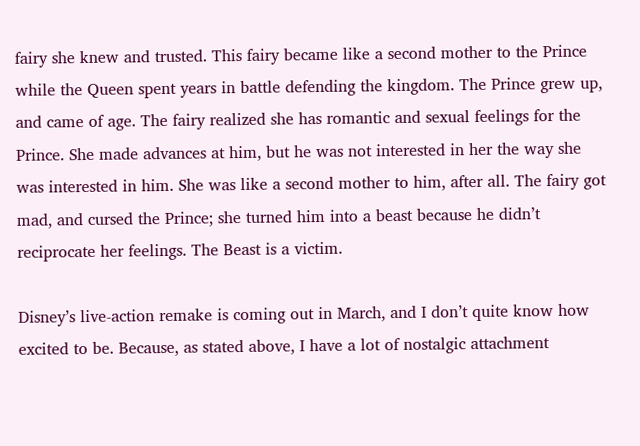fairy she knew and trusted. This fairy became like a second mother to the Prince while the Queen spent years in battle defending the kingdom. The Prince grew up, and came of age. The fairy realized she has romantic and sexual feelings for the Prince. She made advances at him, but he was not interested in her the way she was interested in him. She was like a second mother to him, after all. The fairy got mad, and cursed the Prince; she turned him into a beast because he didn’t reciprocate her feelings. The Beast is a victim.

Disney’s live-action remake is coming out in March, and I don’t quite know how excited to be. Because, as stated above, I have a lot of nostalgic attachment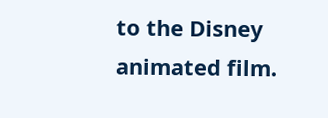to the Disney animated film.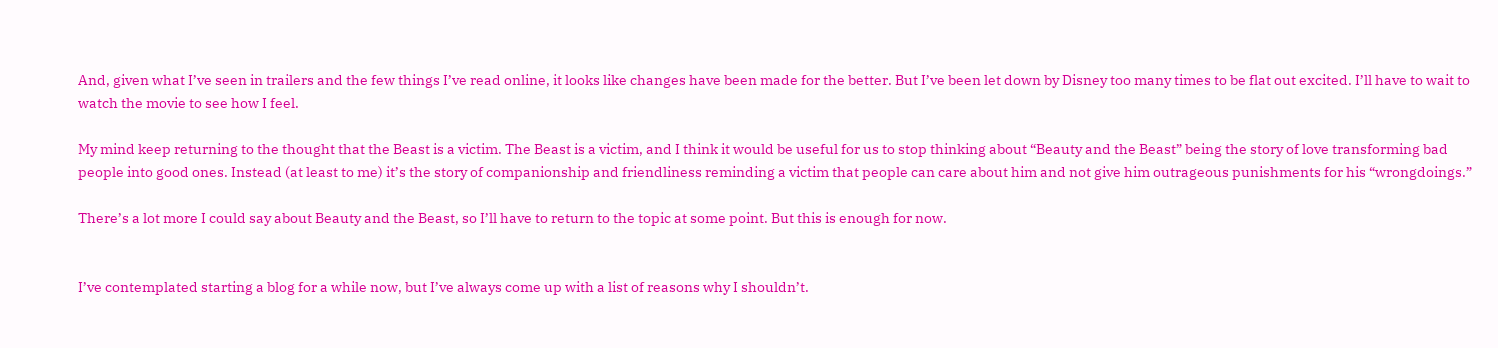And, given what I’ve seen in trailers and the few things I’ve read online, it looks like changes have been made for the better. But I’ve been let down by Disney too many times to be flat out excited. I’ll have to wait to watch the movie to see how I feel.

My mind keep returning to the thought that the Beast is a victim. The Beast is a victim, and I think it would be useful for us to stop thinking about “Beauty and the Beast” being the story of love transforming bad people into good ones. Instead (at least to me) it’s the story of companionship and friendliness reminding a victim that people can care about him and not give him outrageous punishments for his “wrongdoings.”

There’s a lot more I could say about Beauty and the Beast, so I’ll have to return to the topic at some point. But this is enough for now.


I’ve contemplated starting a blog for a while now, but I’ve always come up with a list of reasons why I shouldn’t.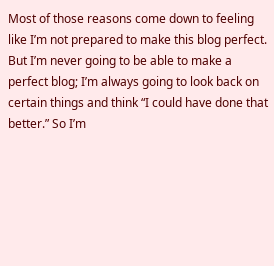Most of those reasons come down to feeling like I’m not prepared to make this blog perfect. But I’m never going to be able to make a perfect blog; I’m always going to look back on certain things and think “I could have done that better.” So I’m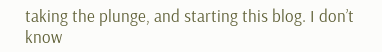taking the plunge, and starting this blog. I don’t know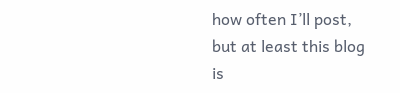how often I’ll post, but at least this blog is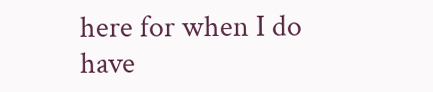here for when I do have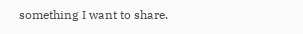something I want to share.